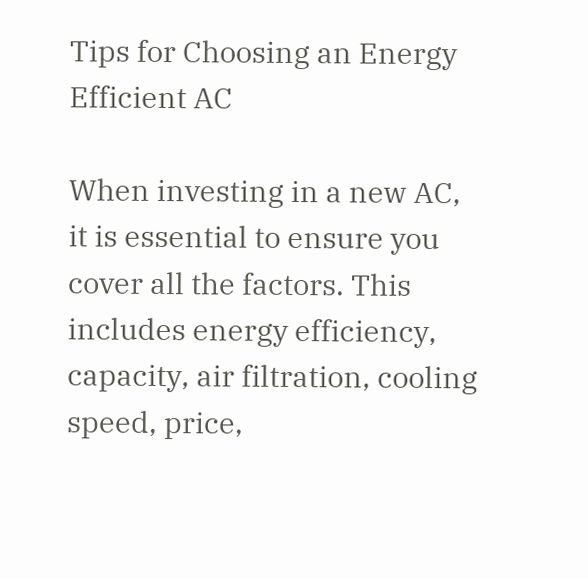Tips for Choosing an Energy Efficient AC

When investing in a new AC, it is essential to ensure you cover all the factors. This includes energy efficiency, capacity, air filtration, cooling speed, price,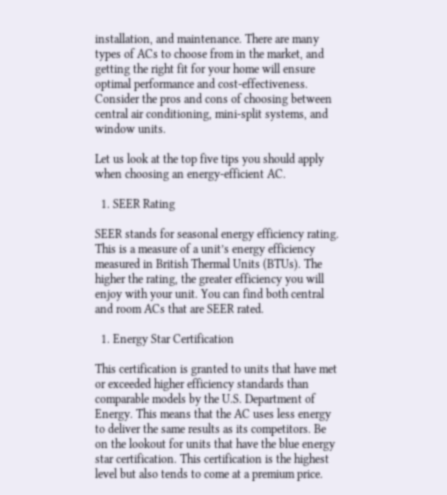installation, and maintenance. There are many types of ACs to choose from in the market, and getting the right fit for your home will ensure optimal performance and cost-effectiveness. Consider the pros and cons of choosing between central air conditioning, mini-split systems, and window units.

Let us look at the top five tips you should apply when choosing an energy-efficient AC.

  1. SEER Rating

SEER stands for seasonal energy efficiency rating. This is a measure of a unit’s energy efficiency measured in British Thermal Units (BTUs). The higher the rating, the greater efficiency you will enjoy with your unit. You can find both central and room ACs that are SEER rated.

  1. Energy Star Certification

This certification is granted to units that have met or exceeded higher efficiency standards than comparable models by the U.S. Department of Energy. This means that the AC uses less energy to deliver the same results as its competitors. Be on the lookout for units that have the blue energy star certification. This certification is the highest level but also tends to come at a premium price.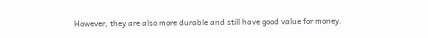However, they are also more durable and still have good value for money.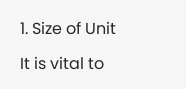1. Size of Unit

It is vital to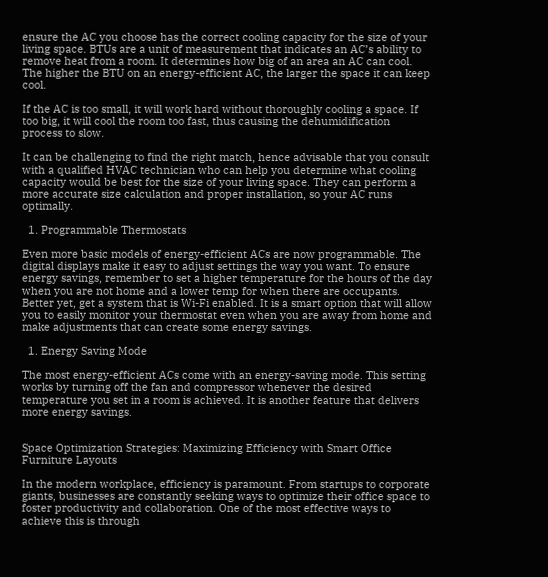ensure the AC you choose has the correct cooling capacity for the size of your living space. BTUs are a unit of measurement that indicates an AC’s ability to remove heat from a room. It determines how big of an area an AC can cool. The higher the BTU on an energy-efficient AC, the larger the space it can keep cool.

If the AC is too small, it will work hard without thoroughly cooling a space. If too big, it will cool the room too fast, thus causing the dehumidification process to slow.

It can be challenging to find the right match, hence advisable that you consult with a qualified HVAC technician who can help you determine what cooling capacity would be best for the size of your living space. They can perform a more accurate size calculation and proper installation, so your AC runs optimally.

  1. Programmable Thermostats

Even more basic models of energy-efficient ACs are now programmable. The digital displays make it easy to adjust settings the way you want. To ensure energy savings, remember to set a higher temperature for the hours of the day when you are not home and a lower temp for when there are occupants. Better yet, get a system that is Wi-Fi enabled. It is a smart option that will allow you to easily monitor your thermostat even when you are away from home and make adjustments that can create some energy savings.

  1. Energy Saving Mode

The most energy-efficient ACs come with an energy-saving mode. This setting works by turning off the fan and compressor whenever the desired temperature you set in a room is achieved. It is another feature that delivers more energy savings.


Space Optimization Strategies: Maximizing Efficiency with Smart Office Furniture Layouts

In the modern workplace, efficiency is paramount. From startups to corporate giants, businesses are constantly seeking ways to optimize their office space to foster productivity and collaboration. One of the most effective ways to achieve this is through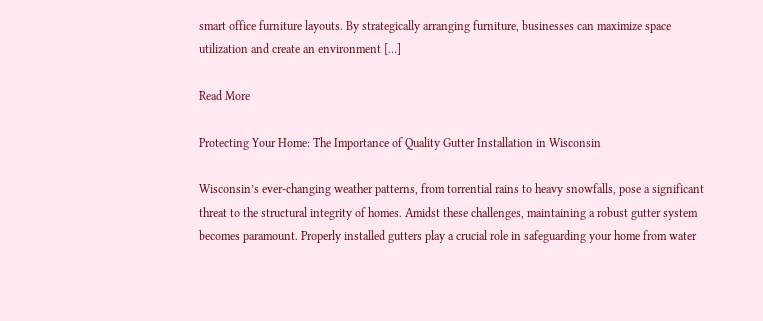smart office furniture layouts. By strategically arranging furniture, businesses can maximize space utilization and create an environment […]

Read More

Protecting Your Home: The Importance of Quality Gutter Installation in Wisconsin

Wisconsin’s ever-changing weather patterns, from torrential rains to heavy snowfalls, pose a significant threat to the structural integrity of homes. Amidst these challenges, maintaining a robust gutter system becomes paramount. Properly installed gutters play a crucial role in safeguarding your home from water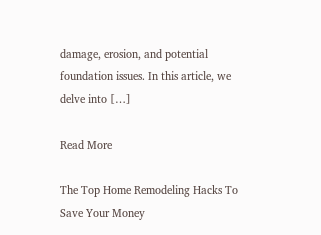damage, erosion, and potential foundation issues. In this article, we delve into […]

Read More

The Top Home Remodeling Hacks To Save Your Money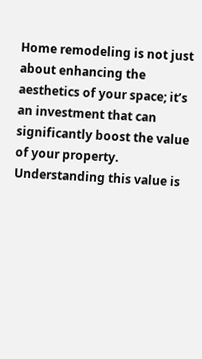Home remodeling is not just about enhancing the aesthetics of your space; it’s an investment that can significantly boost the value of your property. Understanding this value is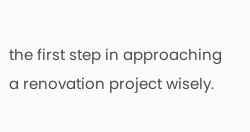the first step in approaching a renovation project wisely.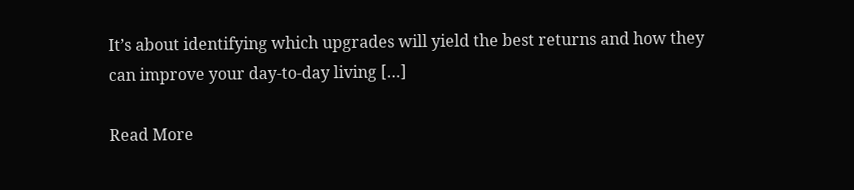It’s about identifying which upgrades will yield the best returns and how they can improve your day-to-day living […]

Read More